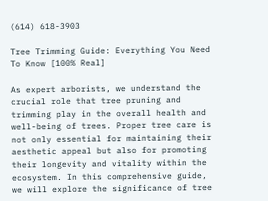(614) 618-3903

Tree Trimming Guide: Everything You Need To Know [100% Real]

As expert arborists, we understand the crucial role that tree pruning and trimming play in the overall health and well-being of trees. Proper tree care is not only essential for maintaining their aesthetic appeal but also for promoting their longevity and vitality within the ecosystem. In this comprehensive guide, we will explore the significance of tree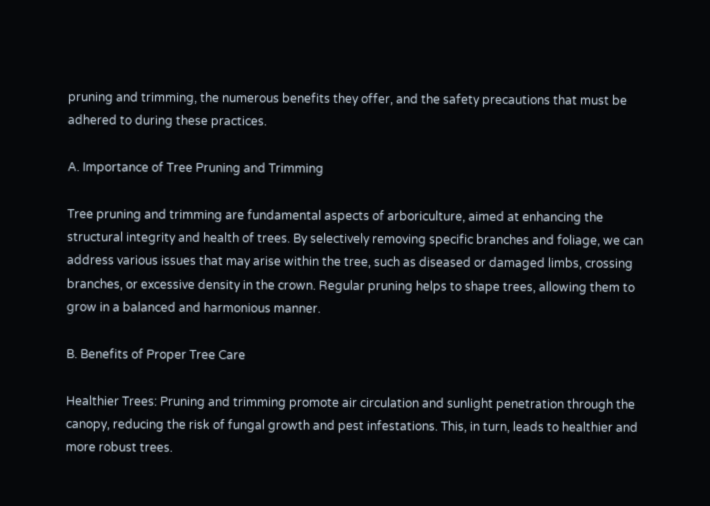pruning and trimming, the numerous benefits they offer, and the safety precautions that must be adhered to during these practices.

A. Importance of Tree Pruning and Trimming

Tree pruning and trimming are fundamental aspects of arboriculture, aimed at enhancing the structural integrity and health of trees. By selectively removing specific branches and foliage, we can address various issues that may arise within the tree, such as diseased or damaged limbs, crossing branches, or excessive density in the crown. Regular pruning helps to shape trees, allowing them to grow in a balanced and harmonious manner.

B. Benefits of Proper Tree Care

Healthier Trees: Pruning and trimming promote air circulation and sunlight penetration through the canopy, reducing the risk of fungal growth and pest infestations. This, in turn, leads to healthier and more robust trees.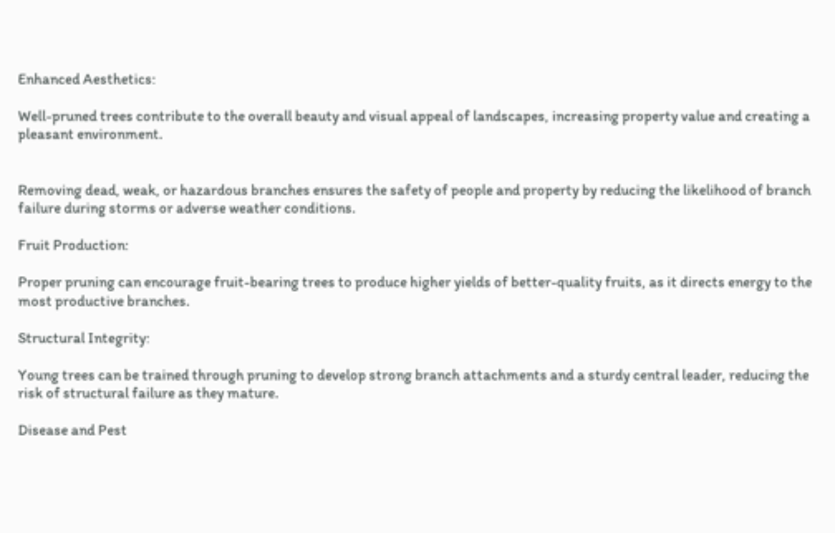Enhanced Aesthetics:

Well-pruned trees contribute to the overall beauty and visual appeal of landscapes, increasing property value and creating a pleasant environment.


Removing dead, weak, or hazardous branches ensures the safety of people and property by reducing the likelihood of branch failure during storms or adverse weather conditions.

Fruit Production:

Proper pruning can encourage fruit-bearing trees to produce higher yields of better-quality fruits, as it directs energy to the most productive branches.

Structural Integrity:

Young trees can be trained through pruning to develop strong branch attachments and a sturdy central leader, reducing the risk of structural failure as they mature.

Disease and Pest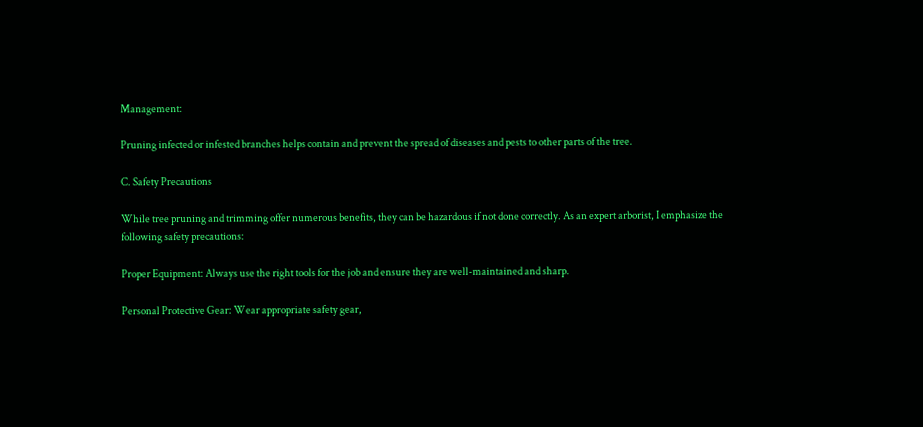Management:

Pruning infected or infested branches helps contain and prevent the spread of diseases and pests to other parts of the tree.

C. Safety Precautions

While tree pruning and trimming offer numerous benefits, they can be hazardous if not done correctly. As an expert arborist, I emphasize the following safety precautions:

Proper Equipment: Always use the right tools for the job and ensure they are well-maintained and sharp.

Personal Protective Gear: Wear appropriate safety gear,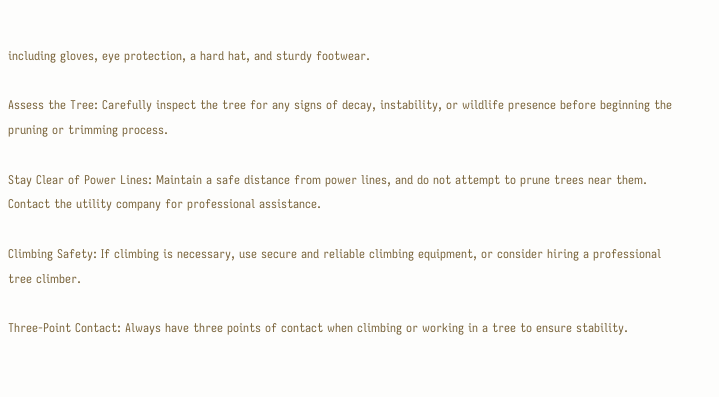including gloves, eye protection, a hard hat, and sturdy footwear.

Assess the Tree: Carefully inspect the tree for any signs of decay, instability, or wildlife presence before beginning the pruning or trimming process.

Stay Clear of Power Lines: Maintain a safe distance from power lines, and do not attempt to prune trees near them. Contact the utility company for professional assistance.

Climbing Safety: If climbing is necessary, use secure and reliable climbing equipment, or consider hiring a professional tree climber.

Three-Point Contact: Always have three points of contact when climbing or working in a tree to ensure stability.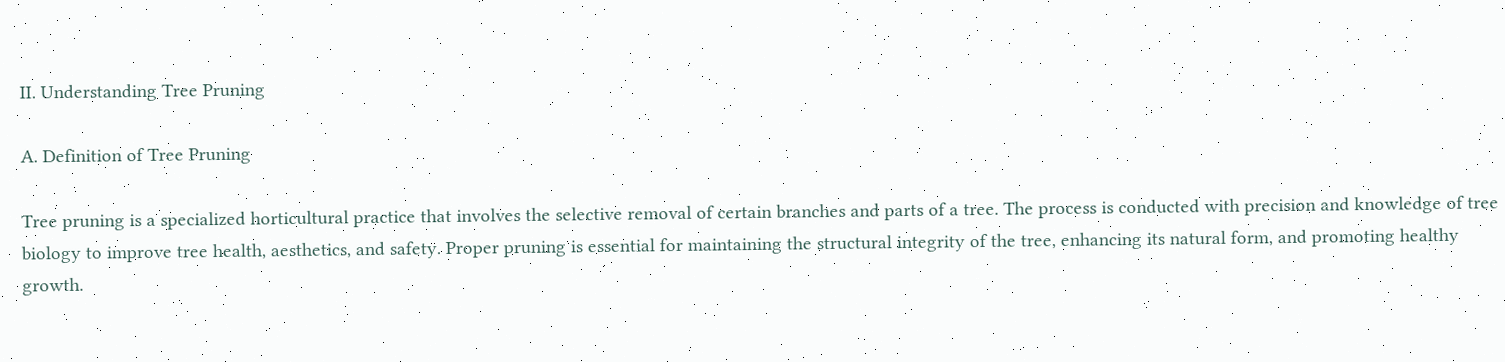II. Understanding Tree Pruning

A. Definition of Tree Pruning

Tree pruning is a specialized horticultural practice that involves the selective removal of certain branches and parts of a tree. The process is conducted with precision and knowledge of tree biology to improve tree health, aesthetics, and safety. Proper pruning is essential for maintaining the structural integrity of the tree, enhancing its natural form, and promoting healthy growth.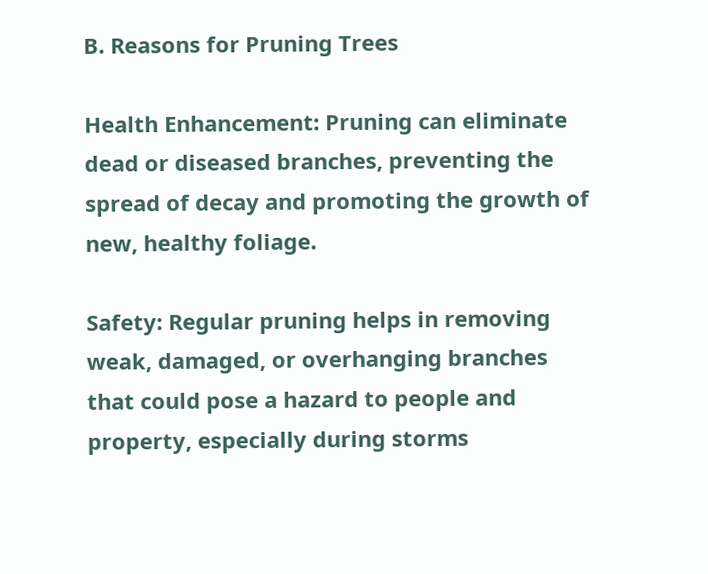B. Reasons for Pruning Trees

Health Enhancement: Pruning can eliminate dead or diseased branches, preventing the spread of decay and promoting the growth of new, healthy foliage.

Safety: Regular pruning helps in removing weak, damaged, or overhanging branches that could pose a hazard to people and property, especially during storms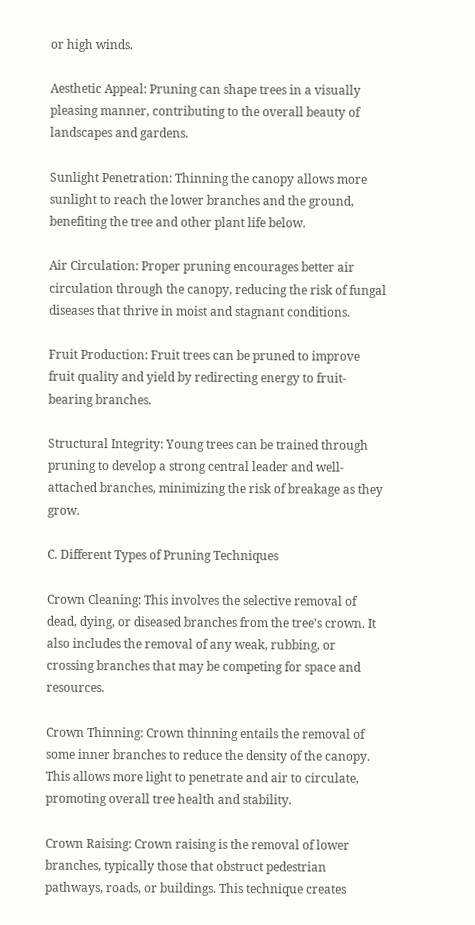or high winds.

Aesthetic Appeal: Pruning can shape trees in a visually pleasing manner, contributing to the overall beauty of landscapes and gardens.

Sunlight Penetration: Thinning the canopy allows more sunlight to reach the lower branches and the ground, benefiting the tree and other plant life below.

Air Circulation: Proper pruning encourages better air circulation through the canopy, reducing the risk of fungal diseases that thrive in moist and stagnant conditions.

Fruit Production: Fruit trees can be pruned to improve fruit quality and yield by redirecting energy to fruit-bearing branches.

Structural Integrity: Young trees can be trained through pruning to develop a strong central leader and well-attached branches, minimizing the risk of breakage as they grow.

C. Different Types of Pruning Techniques

Crown Cleaning: This involves the selective removal of dead, dying, or diseased branches from the tree’s crown. It also includes the removal of any weak, rubbing, or crossing branches that may be competing for space and resources.

Crown Thinning: Crown thinning entails the removal of some inner branches to reduce the density of the canopy. This allows more light to penetrate and air to circulate, promoting overall tree health and stability.

Crown Raising: Crown raising is the removal of lower branches, typically those that obstruct pedestrian pathways, roads, or buildings. This technique creates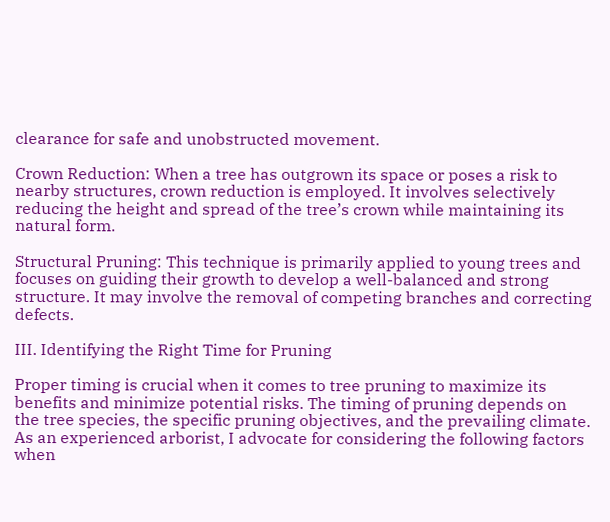clearance for safe and unobstructed movement.

Crown Reduction: When a tree has outgrown its space or poses a risk to nearby structures, crown reduction is employed. It involves selectively reducing the height and spread of the tree’s crown while maintaining its natural form.

Structural Pruning: This technique is primarily applied to young trees and focuses on guiding their growth to develop a well-balanced and strong structure. It may involve the removal of competing branches and correcting defects.

III. Identifying the Right Time for Pruning

Proper timing is crucial when it comes to tree pruning to maximize its benefits and minimize potential risks. The timing of pruning depends on the tree species, the specific pruning objectives, and the prevailing climate. As an experienced arborist, I advocate for considering the following factors when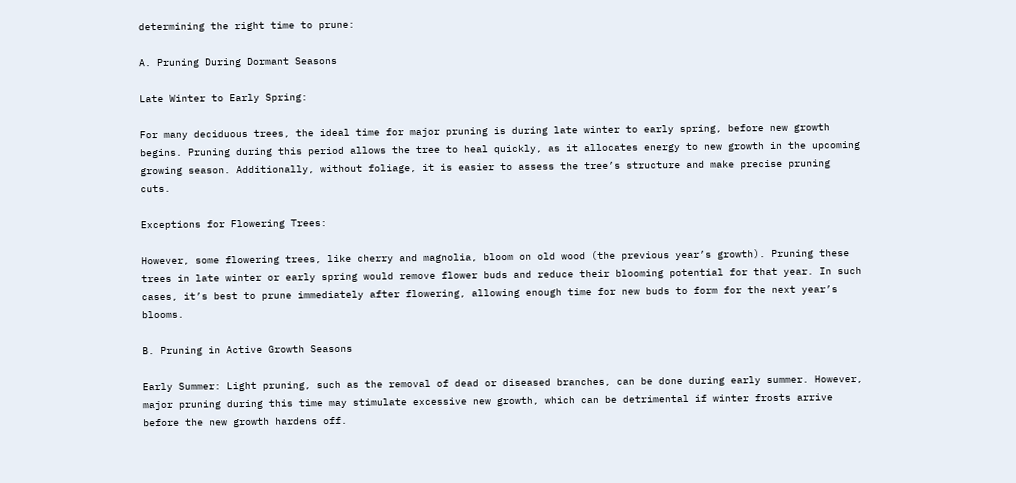determining the right time to prune:

A. Pruning During Dormant Seasons

Late Winter to Early Spring:

For many deciduous trees, the ideal time for major pruning is during late winter to early spring, before new growth begins. Pruning during this period allows the tree to heal quickly, as it allocates energy to new growth in the upcoming growing season. Additionally, without foliage, it is easier to assess the tree’s structure and make precise pruning cuts.

Exceptions for Flowering Trees:

However, some flowering trees, like cherry and magnolia, bloom on old wood (the previous year’s growth). Pruning these trees in late winter or early spring would remove flower buds and reduce their blooming potential for that year. In such cases, it’s best to prune immediately after flowering, allowing enough time for new buds to form for the next year’s blooms.

B. Pruning in Active Growth Seasons

Early Summer: Light pruning, such as the removal of dead or diseased branches, can be done during early summer. However, major pruning during this time may stimulate excessive new growth, which can be detrimental if winter frosts arrive before the new growth hardens off.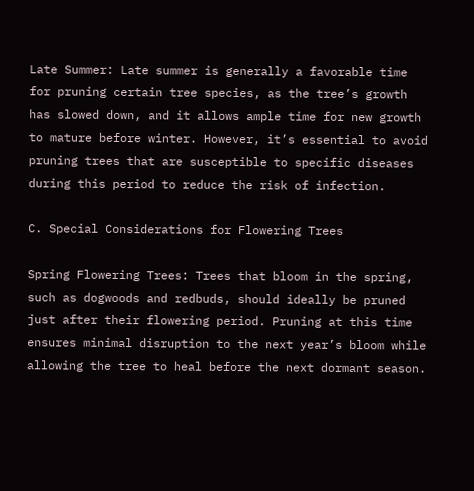Late Summer: Late summer is generally a favorable time for pruning certain tree species, as the tree’s growth has slowed down, and it allows ample time for new growth to mature before winter. However, it’s essential to avoid pruning trees that are susceptible to specific diseases during this period to reduce the risk of infection.

C. Special Considerations for Flowering Trees

Spring Flowering Trees: Trees that bloom in the spring, such as dogwoods and redbuds, should ideally be pruned just after their flowering period. Pruning at this time ensures minimal disruption to the next year’s bloom while allowing the tree to heal before the next dormant season.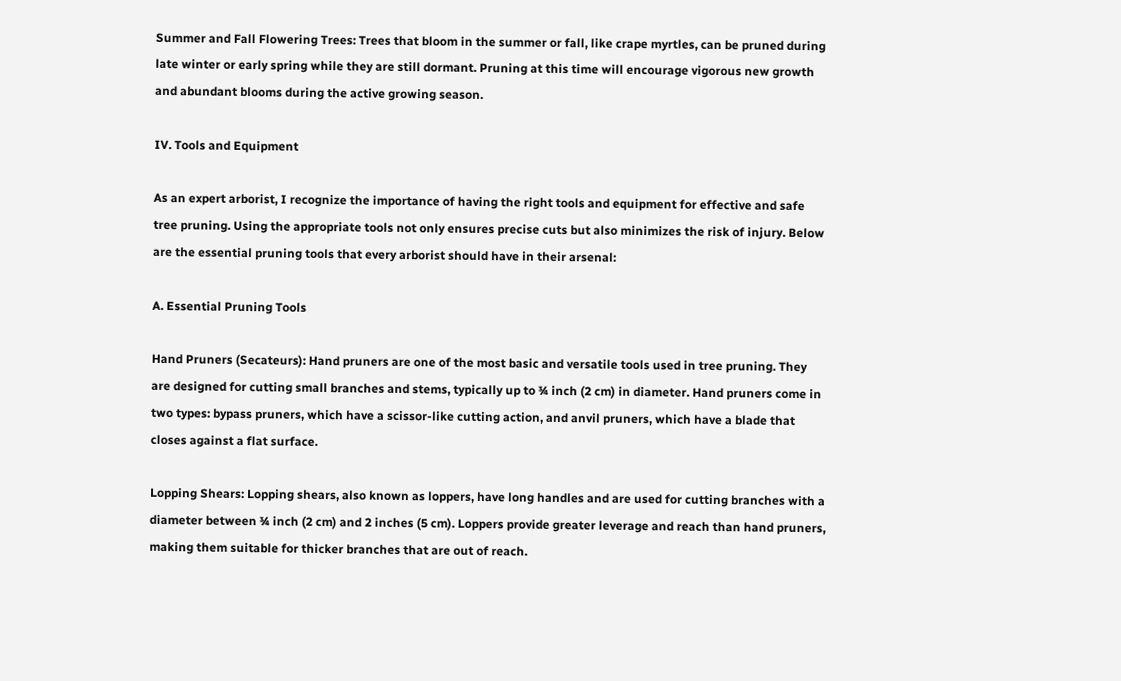Summer and Fall Flowering Trees: Trees that bloom in the summer or fall, like crape myrtles, can be pruned during late winter or early spring while they are still dormant. Pruning at this time will encourage vigorous new growth and abundant blooms during the active growing season.

IV. Tools and Equipment

As an expert arborist, I recognize the importance of having the right tools and equipment for effective and safe tree pruning. Using the appropriate tools not only ensures precise cuts but also minimizes the risk of injury. Below are the essential pruning tools that every arborist should have in their arsenal:

A. Essential Pruning Tools

Hand Pruners (Secateurs): Hand pruners are one of the most basic and versatile tools used in tree pruning. They are designed for cutting small branches and stems, typically up to ¾ inch (2 cm) in diameter. Hand pruners come in two types: bypass pruners, which have a scissor-like cutting action, and anvil pruners, which have a blade that closes against a flat surface.

Lopping Shears: Lopping shears, also known as loppers, have long handles and are used for cutting branches with a diameter between ¾ inch (2 cm) and 2 inches (5 cm). Loppers provide greater leverage and reach than hand pruners, making them suitable for thicker branches that are out of reach.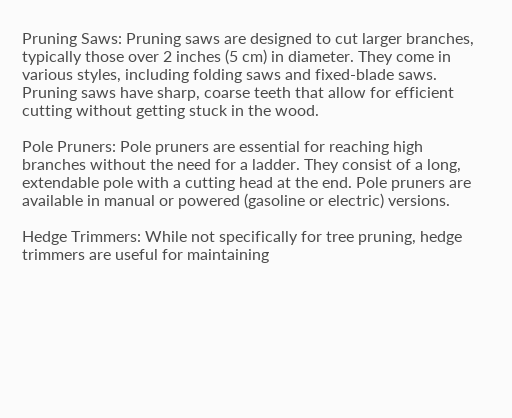Pruning Saws: Pruning saws are designed to cut larger branches, typically those over 2 inches (5 cm) in diameter. They come in various styles, including folding saws and fixed-blade saws. Pruning saws have sharp, coarse teeth that allow for efficient cutting without getting stuck in the wood.

Pole Pruners: Pole pruners are essential for reaching high branches without the need for a ladder. They consist of a long, extendable pole with a cutting head at the end. Pole pruners are available in manual or powered (gasoline or electric) versions.

Hedge Trimmers: While not specifically for tree pruning, hedge trimmers are useful for maintaining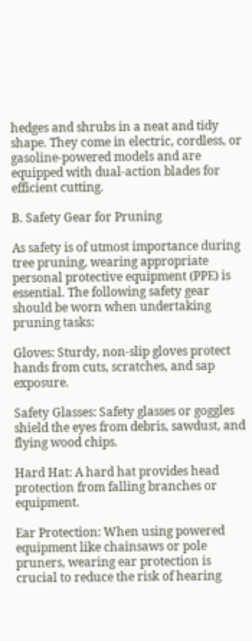hedges and shrubs in a neat and tidy shape. They come in electric, cordless, or gasoline-powered models and are equipped with dual-action blades for efficient cutting.

B. Safety Gear for Pruning

As safety is of utmost importance during tree pruning, wearing appropriate personal protective equipment (PPE) is essential. The following safety gear should be worn when undertaking pruning tasks:

Gloves: Sturdy, non-slip gloves protect hands from cuts, scratches, and sap exposure.

Safety Glasses: Safety glasses or goggles shield the eyes from debris, sawdust, and flying wood chips.

Hard Hat: A hard hat provides head protection from falling branches or equipment.

Ear Protection: When using powered equipment like chainsaws or pole pruners, wearing ear protection is crucial to reduce the risk of hearing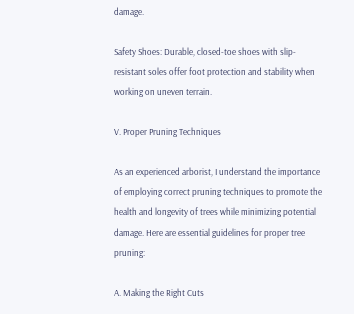damage.

Safety Shoes: Durable, closed-toe shoes with slip-resistant soles offer foot protection and stability when working on uneven terrain.

V. Proper Pruning Techniques

As an experienced arborist, I understand the importance of employing correct pruning techniques to promote the health and longevity of trees while minimizing potential damage. Here are essential guidelines for proper tree pruning:

A. Making the Right Cuts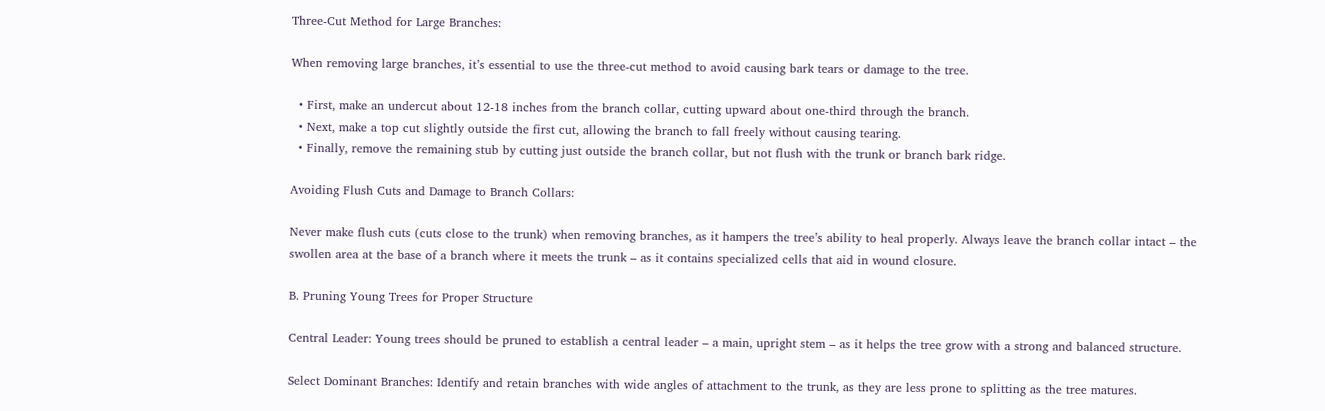Three-Cut Method for Large Branches:

When removing large branches, it’s essential to use the three-cut method to avoid causing bark tears or damage to the tree.

  • First, make an undercut about 12-18 inches from the branch collar, cutting upward about one-third through the branch.
  • Next, make a top cut slightly outside the first cut, allowing the branch to fall freely without causing tearing.
  • Finally, remove the remaining stub by cutting just outside the branch collar, but not flush with the trunk or branch bark ridge.

Avoiding Flush Cuts and Damage to Branch Collars:

Never make flush cuts (cuts close to the trunk) when removing branches, as it hampers the tree’s ability to heal properly. Always leave the branch collar intact – the swollen area at the base of a branch where it meets the trunk – as it contains specialized cells that aid in wound closure.

B. Pruning Young Trees for Proper Structure

Central Leader: Young trees should be pruned to establish a central leader – a main, upright stem – as it helps the tree grow with a strong and balanced structure.

Select Dominant Branches: Identify and retain branches with wide angles of attachment to the trunk, as they are less prone to splitting as the tree matures.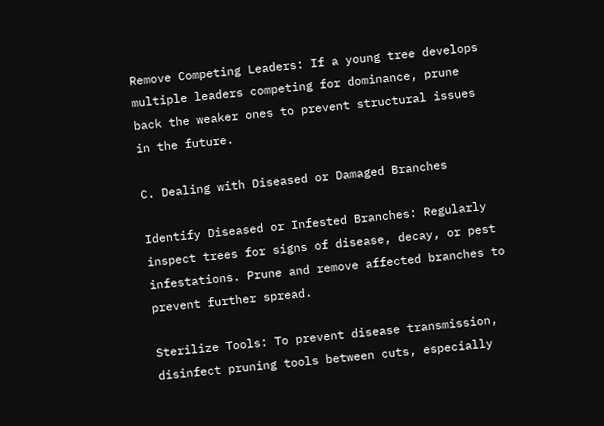Remove Competing Leaders: If a young tree develops multiple leaders competing for dominance, prune back the weaker ones to prevent structural issues in the future.

C. Dealing with Diseased or Damaged Branches

Identify Diseased or Infested Branches: Regularly inspect trees for signs of disease, decay, or pest infestations. Prune and remove affected branches to prevent further spread.

Sterilize Tools: To prevent disease transmission, disinfect pruning tools between cuts, especially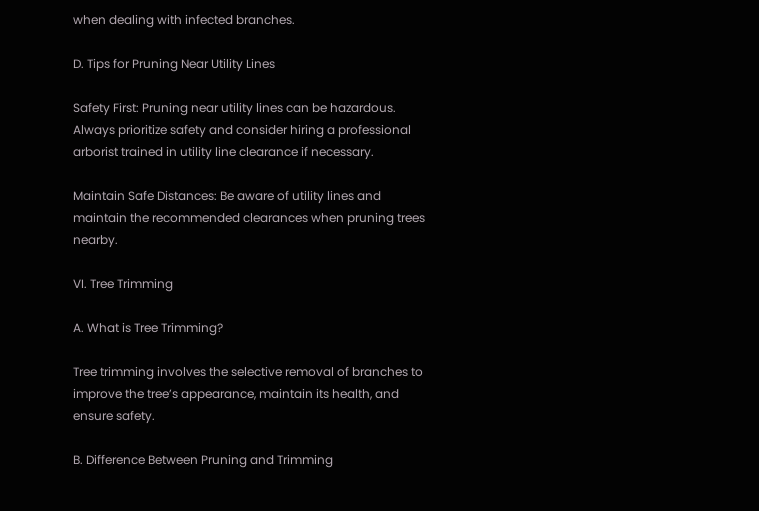when dealing with infected branches.

D. Tips for Pruning Near Utility Lines

Safety First: Pruning near utility lines can be hazardous. Always prioritize safety and consider hiring a professional arborist trained in utility line clearance if necessary.

Maintain Safe Distances: Be aware of utility lines and maintain the recommended clearances when pruning trees nearby.

VI. Tree Trimming

A. What is Tree Trimming?

Tree trimming involves the selective removal of branches to improve the tree’s appearance, maintain its health, and ensure safety.

B. Difference Between Pruning and Trimming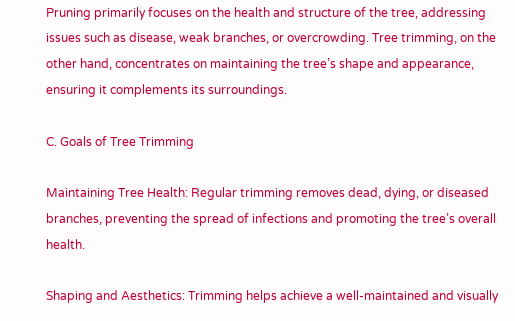Pruning primarily focuses on the health and structure of the tree, addressing issues such as disease, weak branches, or overcrowding. Tree trimming, on the other hand, concentrates on maintaining the tree’s shape and appearance, ensuring it complements its surroundings.

C. Goals of Tree Trimming

Maintaining Tree Health: Regular trimming removes dead, dying, or diseased branches, preventing the spread of infections and promoting the tree’s overall health.

Shaping and Aesthetics: Trimming helps achieve a well-maintained and visually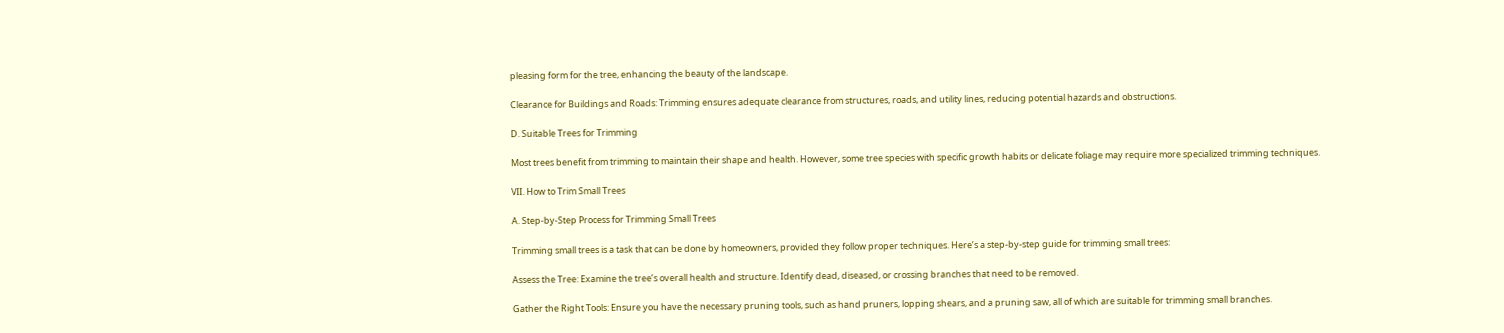pleasing form for the tree, enhancing the beauty of the landscape.

Clearance for Buildings and Roads: Trimming ensures adequate clearance from structures, roads, and utility lines, reducing potential hazards and obstructions.

D. Suitable Trees for Trimming

Most trees benefit from trimming to maintain their shape and health. However, some tree species with specific growth habits or delicate foliage may require more specialized trimming techniques.

VII. How to Trim Small Trees

A. Step-by-Step Process for Trimming Small Trees

Trimming small trees is a task that can be done by homeowners, provided they follow proper techniques. Here’s a step-by-step guide for trimming small trees:

Assess the Tree: Examine the tree’s overall health and structure. Identify dead, diseased, or crossing branches that need to be removed.

Gather the Right Tools: Ensure you have the necessary pruning tools, such as hand pruners, lopping shears, and a pruning saw, all of which are suitable for trimming small branches.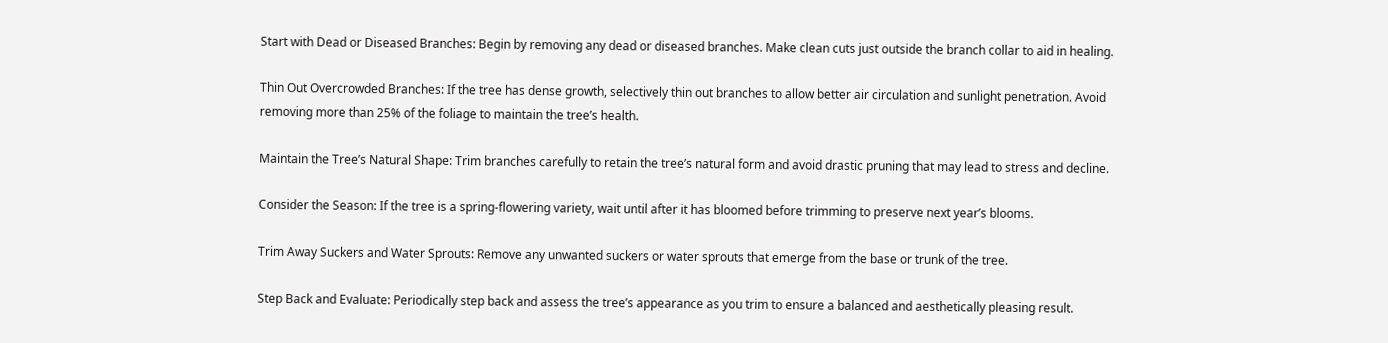Start with Dead or Diseased Branches: Begin by removing any dead or diseased branches. Make clean cuts just outside the branch collar to aid in healing.

Thin Out Overcrowded Branches: If the tree has dense growth, selectively thin out branches to allow better air circulation and sunlight penetration. Avoid removing more than 25% of the foliage to maintain the tree’s health.

Maintain the Tree’s Natural Shape: Trim branches carefully to retain the tree’s natural form and avoid drastic pruning that may lead to stress and decline.

Consider the Season: If the tree is a spring-flowering variety, wait until after it has bloomed before trimming to preserve next year’s blooms.

Trim Away Suckers and Water Sprouts: Remove any unwanted suckers or water sprouts that emerge from the base or trunk of the tree.

Step Back and Evaluate: Periodically step back and assess the tree’s appearance as you trim to ensure a balanced and aesthetically pleasing result.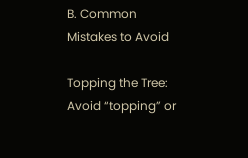B. Common Mistakes to Avoid

Topping the Tree: Avoid “topping” or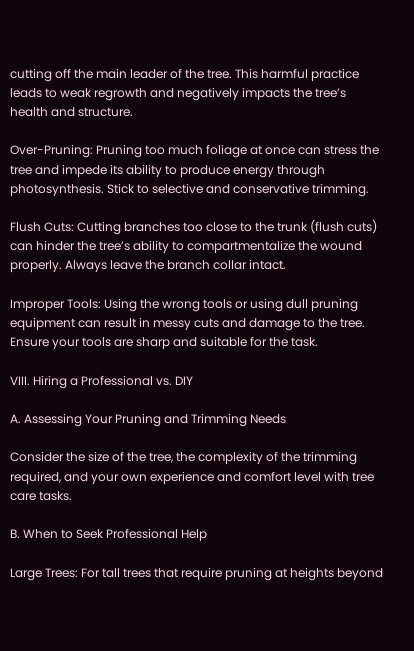cutting off the main leader of the tree. This harmful practice leads to weak regrowth and negatively impacts the tree’s health and structure.

Over-Pruning: Pruning too much foliage at once can stress the tree and impede its ability to produce energy through photosynthesis. Stick to selective and conservative trimming.

Flush Cuts: Cutting branches too close to the trunk (flush cuts) can hinder the tree’s ability to compartmentalize the wound properly. Always leave the branch collar intact.

Improper Tools: Using the wrong tools or using dull pruning equipment can result in messy cuts and damage to the tree. Ensure your tools are sharp and suitable for the task.

VIII. Hiring a Professional vs. DIY

A. Assessing Your Pruning and Trimming Needs

Consider the size of the tree, the complexity of the trimming required, and your own experience and comfort level with tree care tasks.

B. When to Seek Professional Help

Large Trees: For tall trees that require pruning at heights beyond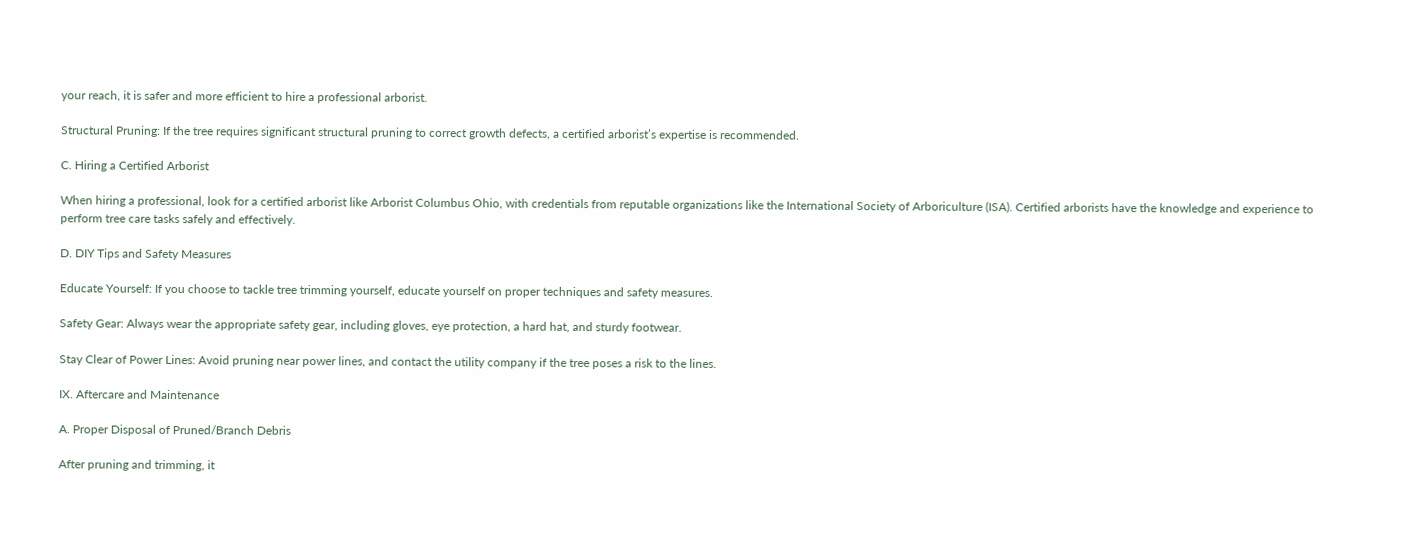your reach, it is safer and more efficient to hire a professional arborist.

Structural Pruning: If the tree requires significant structural pruning to correct growth defects, a certified arborist’s expertise is recommended.

C. Hiring a Certified Arborist

When hiring a professional, look for a certified arborist like Arborist Columbus Ohio, with credentials from reputable organizations like the International Society of Arboriculture (ISA). Certified arborists have the knowledge and experience to perform tree care tasks safely and effectively.

D. DIY Tips and Safety Measures

Educate Yourself: If you choose to tackle tree trimming yourself, educate yourself on proper techniques and safety measures.

Safety Gear: Always wear the appropriate safety gear, including gloves, eye protection, a hard hat, and sturdy footwear.

Stay Clear of Power Lines: Avoid pruning near power lines, and contact the utility company if the tree poses a risk to the lines.

IX. Aftercare and Maintenance

A. Proper Disposal of Pruned/Branch Debris

After pruning and trimming, it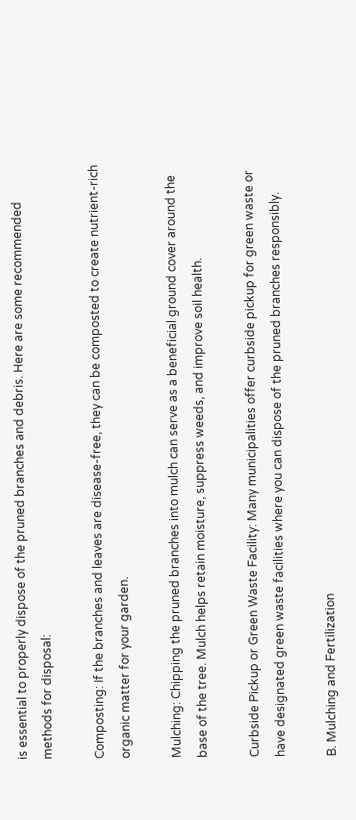is essential to properly dispose of the pruned branches and debris. Here are some recommended methods for disposal:

Composting: If the branches and leaves are disease-free, they can be composted to create nutrient-rich organic matter for your garden.

Mulching: Chipping the pruned branches into mulch can serve as a beneficial ground cover around the base of the tree. Mulch helps retain moisture, suppress weeds, and improve soil health.

Curbside Pickup or Green Waste Facility: Many municipalities offer curbside pickup for green waste or have designated green waste facilities where you can dispose of the pruned branches responsibly.

B. Mulching and Fertilization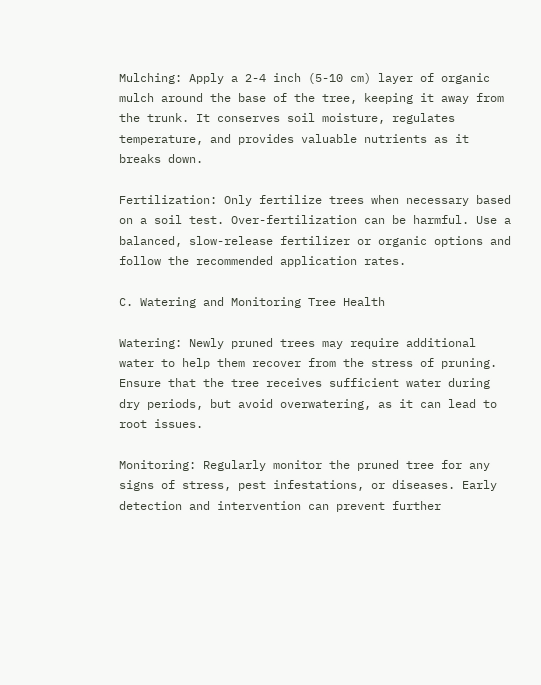Mulching: Apply a 2-4 inch (5-10 cm) layer of organic mulch around the base of the tree, keeping it away from the trunk. It conserves soil moisture, regulates temperature, and provides valuable nutrients as it breaks down.

Fertilization: Only fertilize trees when necessary based on a soil test. Over-fertilization can be harmful. Use a balanced, slow-release fertilizer or organic options and follow the recommended application rates.

C. Watering and Monitoring Tree Health

Watering: Newly pruned trees may require additional water to help them recover from the stress of pruning. Ensure that the tree receives sufficient water during dry periods, but avoid overwatering, as it can lead to root issues.

Monitoring: Regularly monitor the pruned tree for any signs of stress, pest infestations, or diseases. Early detection and intervention can prevent further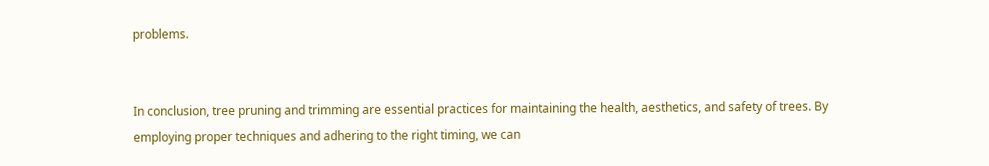problems.


In conclusion, tree pruning and trimming are essential practices for maintaining the health, aesthetics, and safety of trees. By employing proper techniques and adhering to the right timing, we can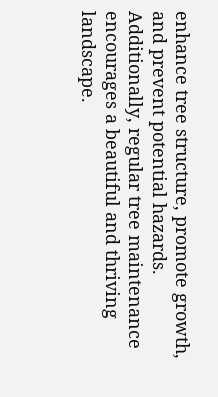enhance tree structure, promote growth, and prevent potential hazards. Additionally, regular tree maintenance encourages a beautiful and thriving landscape.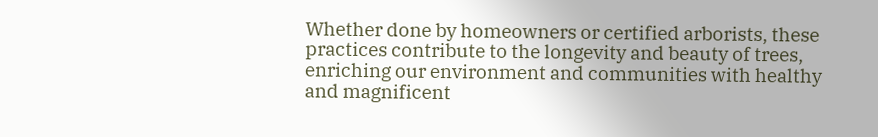Whether done by homeowners or certified arborists, these practices contribute to the longevity and beauty of trees, enriching our environment and communities with healthy and magnificent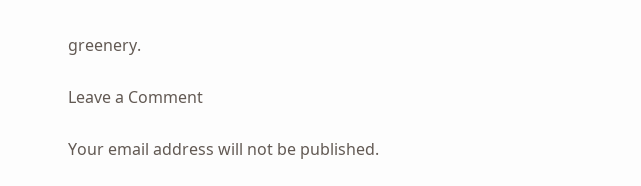greenery.

Leave a Comment

Your email address will not be published.